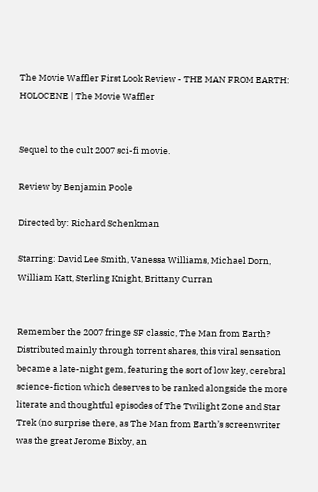The Movie Waffler First Look Review - THE MAN FROM EARTH: HOLOCENE | The Movie Waffler


Sequel to the cult 2007 sci-fi movie.

Review by Benjamin Poole

Directed by: Richard Schenkman

Starring: David Lee Smith, Vanessa Williams, Michael Dorn, William Katt, Sterling Knight, Brittany Curran


Remember the 2007 fringe SF classic, The Man from Earth? Distributed mainly through torrent shares, this viral sensation became a late-night gem, featuring the sort of low key, cerebral science-fiction which deserves to be ranked alongside the more literate and thoughtful episodes of The Twilight Zone and Star Trek (no surprise there, as The Man from Earth’s screenwriter was the great Jerome Bixby, an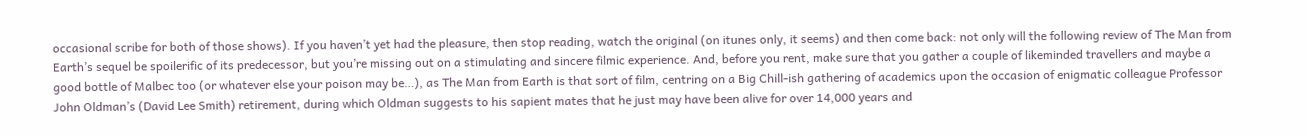occasional scribe for both of those shows). If you haven’t yet had the pleasure, then stop reading, watch the original (on itunes only, it seems) and then come back: not only will the following review of The Man from Earth’s sequel be spoilerific of its predecessor, but you’re missing out on a stimulating and sincere filmic experience. And, before you rent, make sure that you gather a couple of likeminded travellers and maybe a good bottle of Malbec too (or whatever else your poison may be…), as The Man from Earth is that sort of film, centring on a Big Chill-ish gathering of academics upon the occasion of enigmatic colleague Professor John Oldman’s (David Lee Smith) retirement, during which Oldman suggests to his sapient mates that he just may have been alive for over 14,000 years and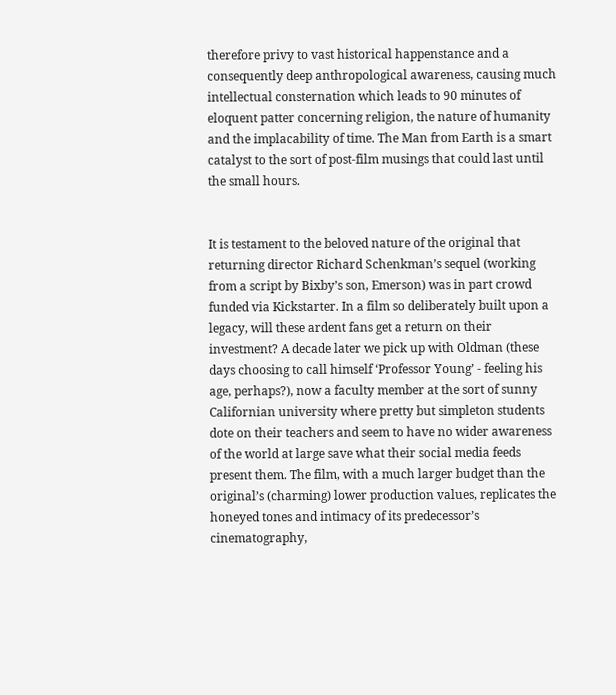therefore privy to vast historical happenstance and a consequently deep anthropological awareness, causing much intellectual consternation which leads to 90 minutes of eloquent patter concerning religion, the nature of humanity and the implacability of time. The Man from Earth is a smart catalyst to the sort of post-film musings that could last until the small hours.


It is testament to the beloved nature of the original that returning director Richard Schenkman’s sequel (working from a script by Bixby’s son, Emerson) was in part crowd funded via Kickstarter. In a film so deliberately built upon a legacy, will these ardent fans get a return on their investment? A decade later we pick up with Oldman (these days choosing to call himself ‘Professor Young’ - feeling his age, perhaps?), now a faculty member at the sort of sunny Californian university where pretty but simpleton students dote on their teachers and seem to have no wider awareness of the world at large save what their social media feeds present them. The film, with a much larger budget than the original’s (charming) lower production values, replicates the honeyed tones and intimacy of its predecessor’s cinematography,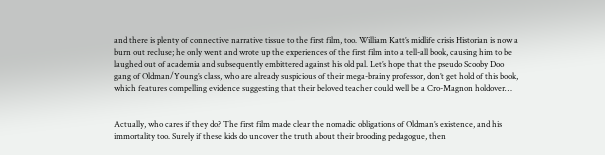and there is plenty of connective narrative tissue to the first film, too. William Katt’s midlife crisis Historian is now a burn out recluse; he only went and wrote up the experiences of the first film into a tell-all book, causing him to be laughed out of academia and subsequently embittered against his old pal. Let’s hope that the pseudo Scooby Doo gang of Oldman/Young’s class, who are already suspicious of their mega-brainy professor, don’t get hold of this book, which features compelling evidence suggesting that their beloved teacher could well be a Cro-Magnon holdover…


Actually, who cares if they do? The first film made clear the nomadic obligations of Oldman’s existence, and his immortality too. Surely if these kids do uncover the truth about their brooding pedagogue, then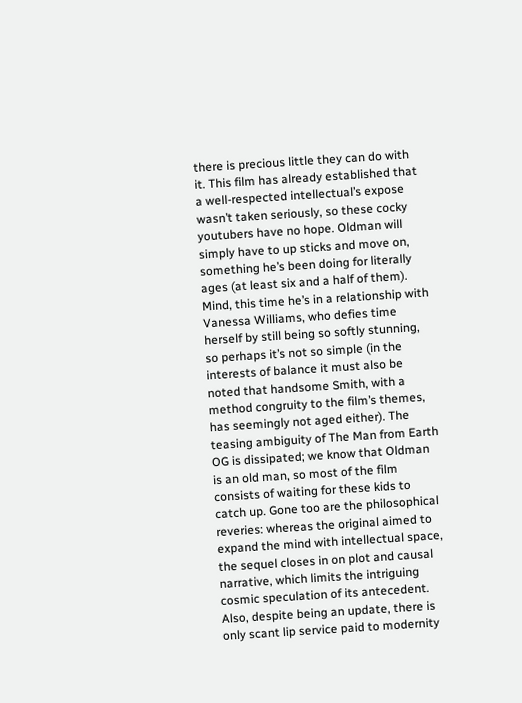there is precious little they can do with it. This film has already established that a well-respected intellectual’s expose wasn’t taken seriously, so these cocky youtubers have no hope. Oldman will simply have to up sticks and move on, something he’s been doing for literally ages (at least six and a half of them). Mind, this time he’s in a relationship with Vanessa Williams, who defies time herself by still being so softly stunning, so perhaps it’s not so simple (in the interests of balance it must also be noted that handsome Smith, with a method congruity to the film’s themes, has seemingly not aged either). The teasing ambiguity of The Man from Earth OG is dissipated; we know that Oldman is an old man, so most of the film consists of waiting for these kids to catch up. Gone too are the philosophical reveries: whereas the original aimed to expand the mind with intellectual space, the sequel closes in on plot and causal narrative, which limits the intriguing cosmic speculation of its antecedent. Also, despite being an update, there is only scant lip service paid to modernity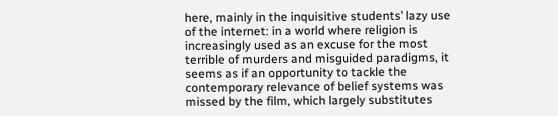here, mainly in the inquisitive students’ lazy use of the internet: in a world where religion is increasingly used as an excuse for the most terrible of murders and misguided paradigms, it seems as if an opportunity to tackle the contemporary relevance of belief systems was missed by the film, which largely substitutes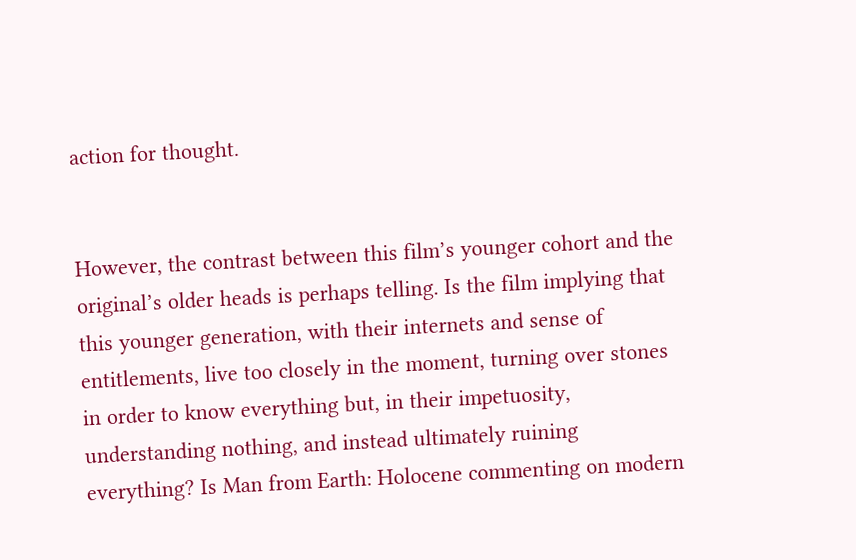action for thought.


However, the contrast between this film’s younger cohort and the original’s older heads is perhaps telling. Is the film implying that this younger generation, with their internets and sense of entitlements, live too closely in the moment, turning over stones in order to know everything but, in their impetuosity, understanding nothing, and instead ultimately ruining everything? Is Man from Earth: Holocene commenting on modern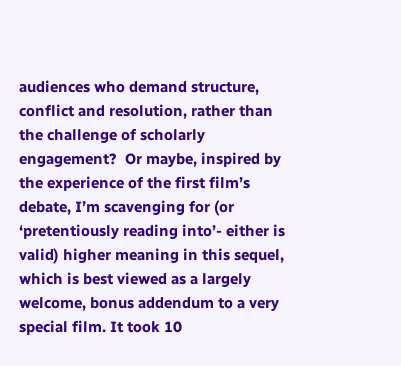audiences who demand structure, conflict and resolution, rather than the challenge of scholarly engagement?  Or maybe, inspired by the experience of the first film’s debate, I’m scavenging for (or ‘pretentiously reading into’- either is valid) higher meaning in this sequel, which is best viewed as a largely welcome, bonus addendum to a very special film. It took 10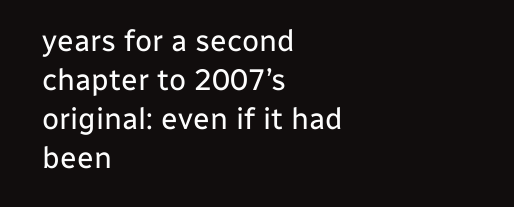years for a second chapter to 2007’s original: even if it had been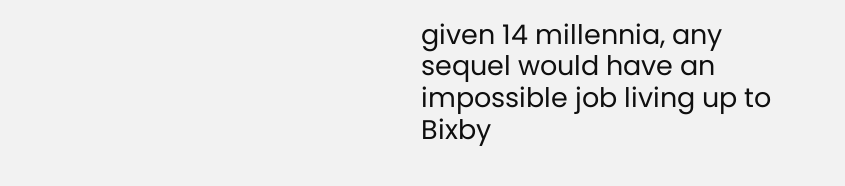given 14 millennia, any sequel would have an impossible job living up to Bixby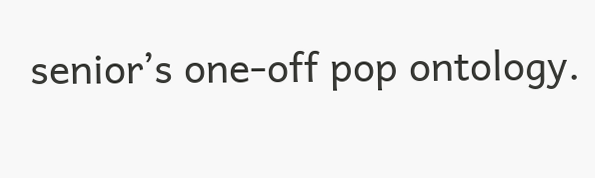senior’s one-off pop ontology.